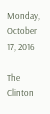Monday, October 17, 2016

The Clinton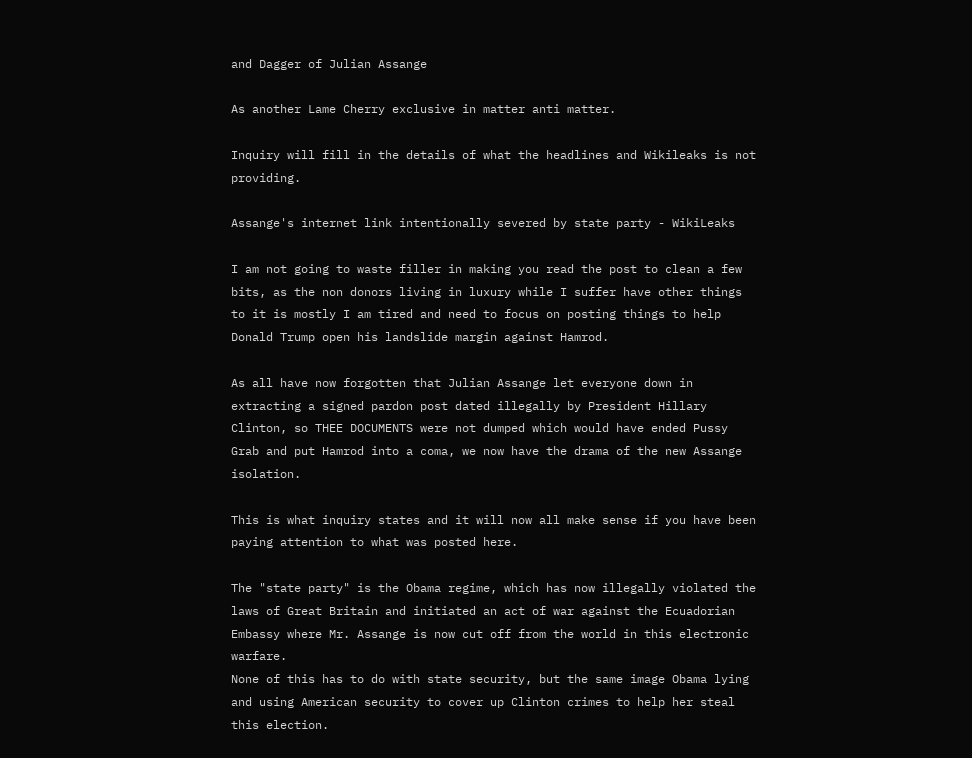and Dagger of Julian Assange

As another Lame Cherry exclusive in matter anti matter.

Inquiry will fill in the details of what the headlines and Wikileaks is not providing.

Assange's internet link intentionally severed by state party - WikiLeaks

I am not going to waste filler in making you read the post to clean a few bits, as the non donors living in luxury while I suffer have other things to it is mostly I am tired and need to focus on posting things to help Donald Trump open his landslide margin against Hamrod.

As all have now forgotten that Julian Assange let everyone down in extracting a signed pardon post dated illegally by President Hillary Clinton, so THEE DOCUMENTS were not dumped which would have ended Pussy Grab and put Hamrod into a coma, we now have the drama of the new Assange isolation.

This is what inquiry states and it will now all make sense if you have been paying attention to what was posted here.

The "state party" is the Obama regime, which has now illegally violated the laws of Great Britain and initiated an act of war against the Ecuadorian Embassy where Mr. Assange is now cut off from the world in this electronic warfare.
None of this has to do with state security, but the same image Obama lying and using American security to cover up Clinton crimes to help her steal this election.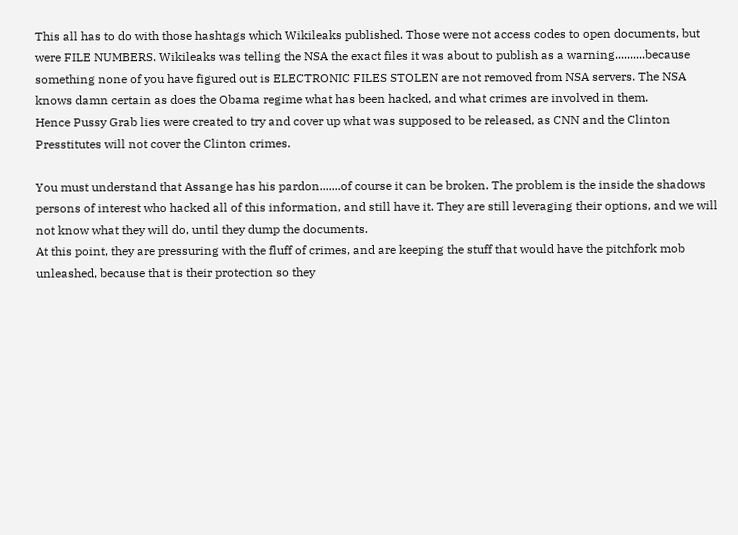This all has to do with those hashtags which Wikileaks published. Those were not access codes to open documents, but were FILE NUMBERS. Wikileaks was telling the NSA the exact files it was about to publish as a warning..........because something none of you have figured out is ELECTRONIC FILES STOLEN are not removed from NSA servers. The NSA knows damn certain as does the Obama regime what has been hacked, and what crimes are involved in them.
Hence Pussy Grab lies were created to try and cover up what was supposed to be released, as CNN and the Clinton Presstitutes will not cover the Clinton crimes.

You must understand that Assange has his pardon.......of course it can be broken. The problem is the inside the shadows persons of interest who hacked all of this information, and still have it. They are still leveraging their options, and we will not know what they will do, until they dump the documents.
At this point, they are pressuring with the fluff of crimes, and are keeping the stuff that would have the pitchfork mob unleashed, because that is their protection so they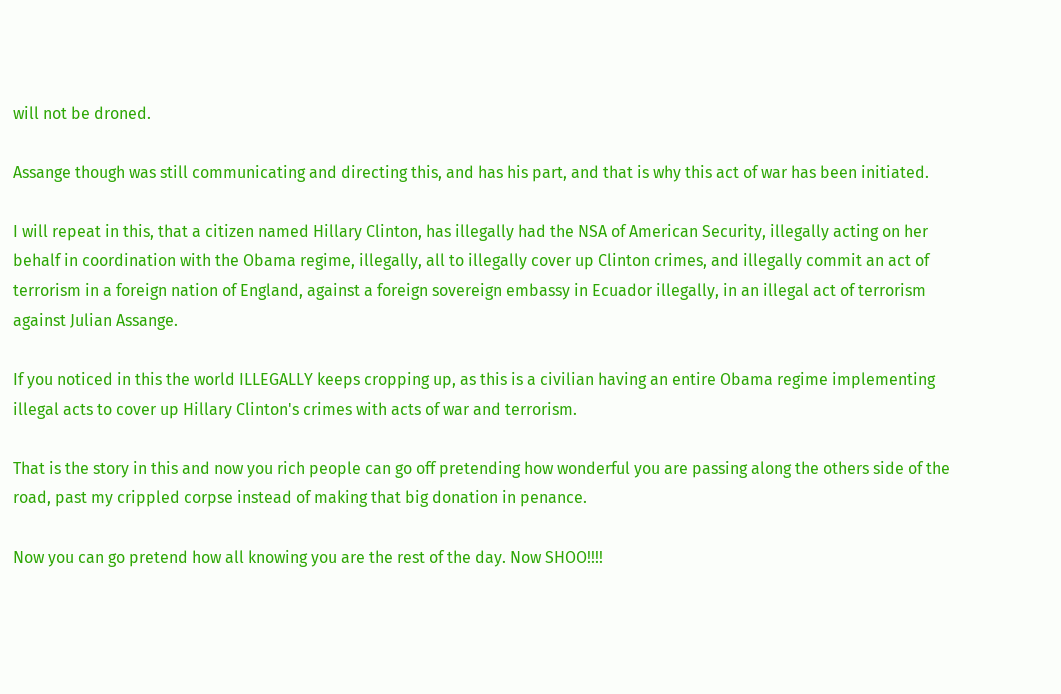will not be droned.

Assange though was still communicating and directing this, and has his part, and that is why this act of war has been initiated.

I will repeat in this, that a citizen named Hillary Clinton, has illegally had the NSA of American Security, illegally acting on her behalf in coordination with the Obama regime, illegally, all to illegally cover up Clinton crimes, and illegally commit an act of terrorism in a foreign nation of England, against a foreign sovereign embassy in Ecuador illegally, in an illegal act of terrorism against Julian Assange.

If you noticed in this the world ILLEGALLY keeps cropping up, as this is a civilian having an entire Obama regime implementing illegal acts to cover up Hillary Clinton's crimes with acts of war and terrorism.

That is the story in this and now you rich people can go off pretending how wonderful you are passing along the others side of the road, past my crippled corpse instead of making that big donation in penance.

Now you can go pretend how all knowing you are the rest of the day. Now SHOO!!!!